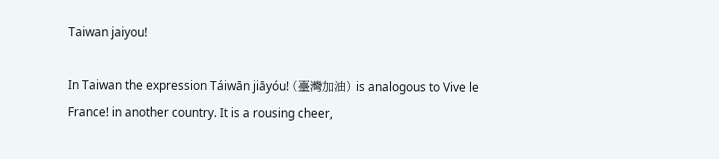Taiwan jaiyou!

In Taiwan the expression Táiwān jiāyóu! (臺灣加油) is analogous to Vive le France! in another country. It is a rousing cheer,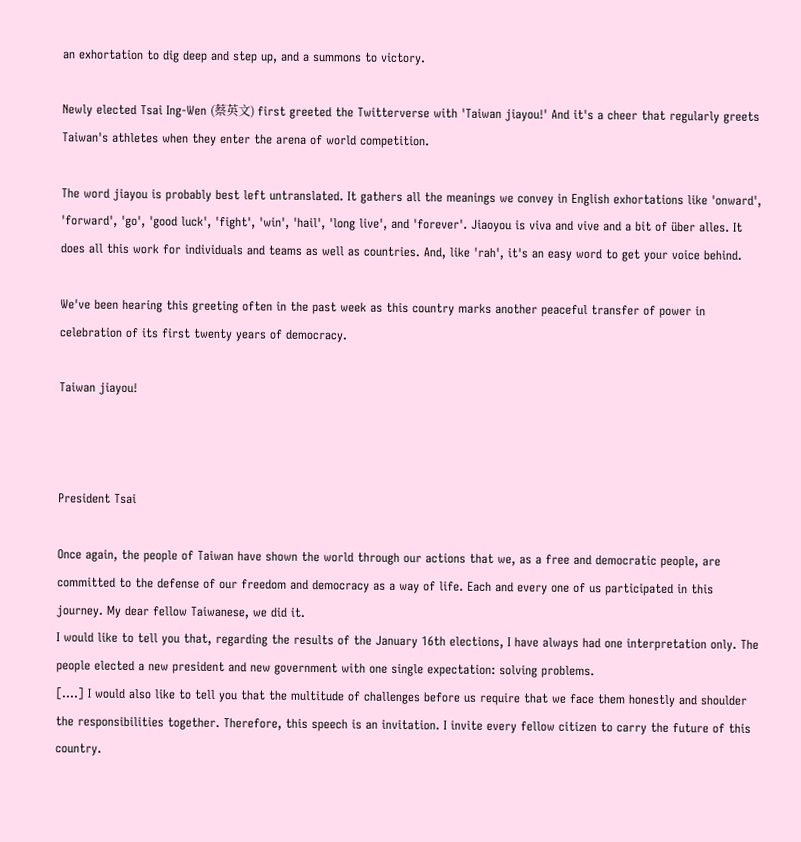an exhortation to dig deep and step up, and a summons to victory.

Newly elected Tsai Ing-Wen (蔡英文) first greeted the Twitterverse with 'Taiwan jiayou!' And it's a cheer that regularly greets Taiwan's athletes when they enter the arena of world competition.

The word jiayou is probably best left untranslated. It gathers all the meanings we convey in English exhortations like 'onward', 'forward', 'go', 'good luck', 'fight', 'win', 'hail', 'long live', and 'forever'. Jiaoyou is viva and vive and a bit of über alles. It does all this work for individuals and teams as well as countries. And, like 'rah', it's an easy word to get your voice behind.

We've been hearing this greeting often in the past week as this country marks another peaceful transfer of power in celebration of its first twenty years of democracy.

Taiwan jiayou!



President Tsai

Once again, the people of Taiwan have shown the world through our actions that we, as a free and democratic people, are committed to the defense of our freedom and democracy as a way of life. Each and every one of us participated in this journey. My dear fellow Taiwanese, we did it.
I would like to tell you that, regarding the results of the January 16th elections, I have always had one interpretation only. The people elected a new president and new government with one single expectation: solving problems.
[....] I would also like to tell you that the multitude of challenges before us require that we face them honestly and shoulder the responsibilities together. Therefore, this speech is an invitation. I invite every fellow citizen to carry the future of this country.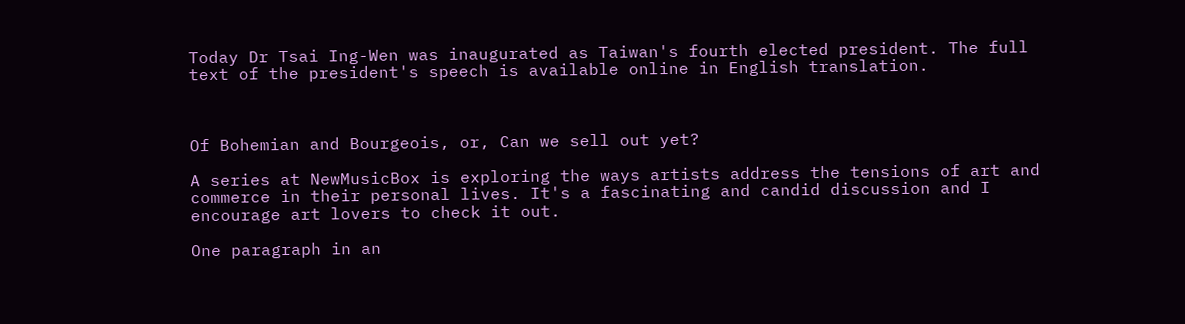Today Dr Tsai Ing-Wen was inaugurated as Taiwan's fourth elected president. The full text of the president's speech is available online in English translation.



Of Bohemian and Bourgeois, or, Can we sell out yet?

A series at NewMusicBox is exploring the ways artists address the tensions of art and commerce in their personal lives. It's a fascinating and candid discussion and I encourage art lovers to check it out.

One paragraph in an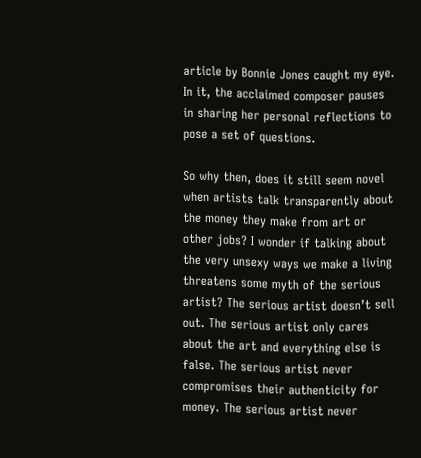article by Bonnie Jones caught my eye. In it, the acclaimed composer pauses in sharing her personal reflections to pose a set of questions.

So why then, does it still seem novel when artists talk transparently about the money they make from art or other jobs? I wonder if talking about the very unsexy ways we make a living threatens some myth of the serious artist? The serious artist doesn’t sell out. The serious artist only cares about the art and everything else is false. The serious artist never compromises their authenticity for money. The serious artist never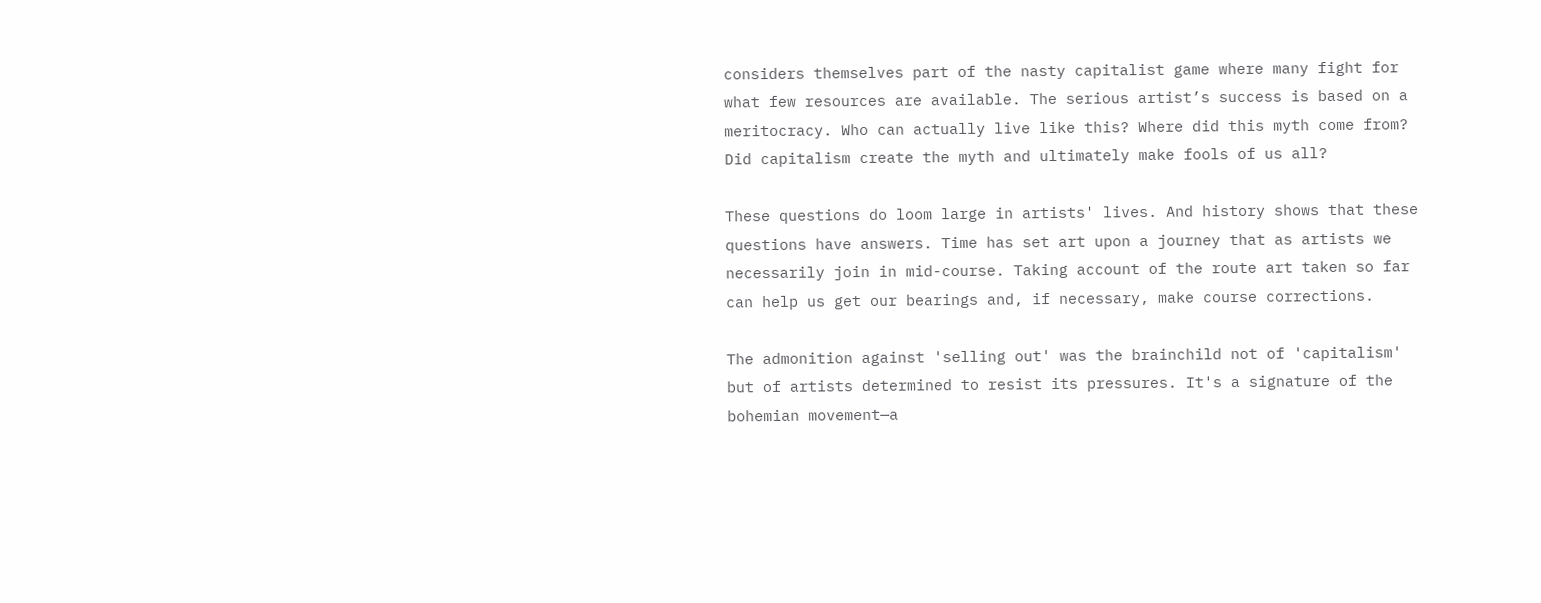considers themselves part of the nasty capitalist game where many fight for what few resources are available. The serious artist’s success is based on a meritocracy. Who can actually live like this? Where did this myth come from? Did capitalism create the myth and ultimately make fools of us all?

These questions do loom large in artists' lives. And history shows that these questions have answers. Time has set art upon a journey that as artists we necessarily join in mid-course. Taking account of the route art taken so far can help us get our bearings and, if necessary, make course corrections.

The admonition against 'selling out' was the brainchild not of 'capitalism' but of artists determined to resist its pressures. It's a signature of the bohemian movement—a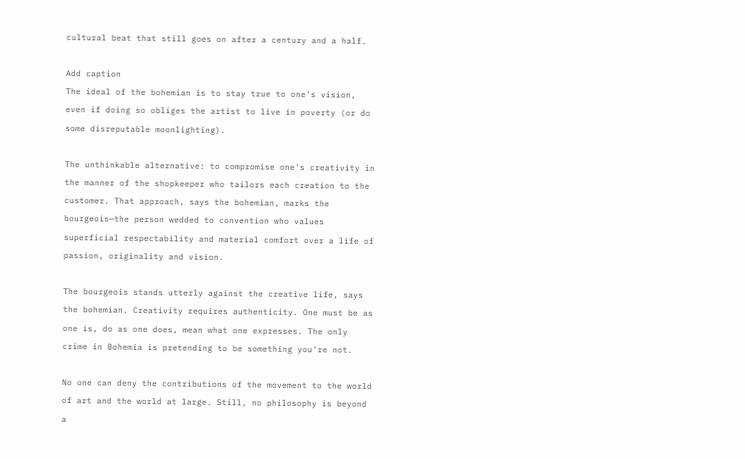cultural beat that still goes on after a century and a half.

Add caption
The ideal of the bohemian is to stay true to one's vision, even if doing so obliges the artist to live in poverty (or do some disreputable moonlighting).

The unthinkable alternative: to compromise one's creativity in the manner of the shopkeeper who tailors each creation to the customer. That approach, says the bohemian, marks the bourgeois—the person wedded to convention who values superficial respectability and material comfort over a life of passion, originality and vision.

The bourgeois stands utterly against the creative life, says the bohemian. Creativity requires authenticity. One must be as one is, do as one does, mean what one expresses. The only crime in Bohemia is pretending to be something you're not.

No one can deny the contributions of the movement to the world of art and the world at large. Still, no philosophy is beyond a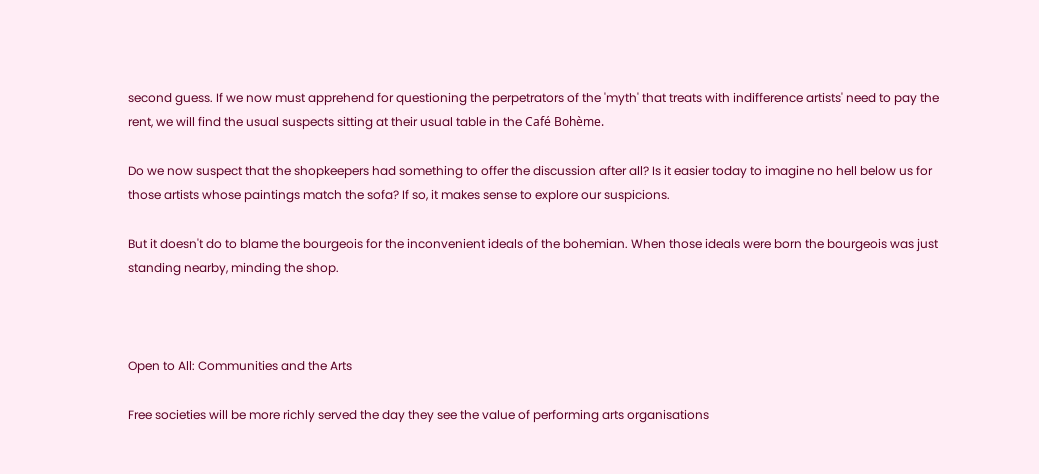second guess. If we now must apprehend for questioning the perpetrators of the 'myth' that treats with indifference artists' need to pay the rent, we will find the usual suspects sitting at their usual table in the Café Bohème.

Do we now suspect that the shopkeepers had something to offer the discussion after all? Is it easier today to imagine no hell below us for those artists whose paintings match the sofa? If so, it makes sense to explore our suspicions.

But it doesn't do to blame the bourgeois for the inconvenient ideals of the bohemian. When those ideals were born the bourgeois was just standing nearby, minding the shop.



Open to All: Communities and the Arts

Free societies will be more richly served the day they see the value of performing arts organisations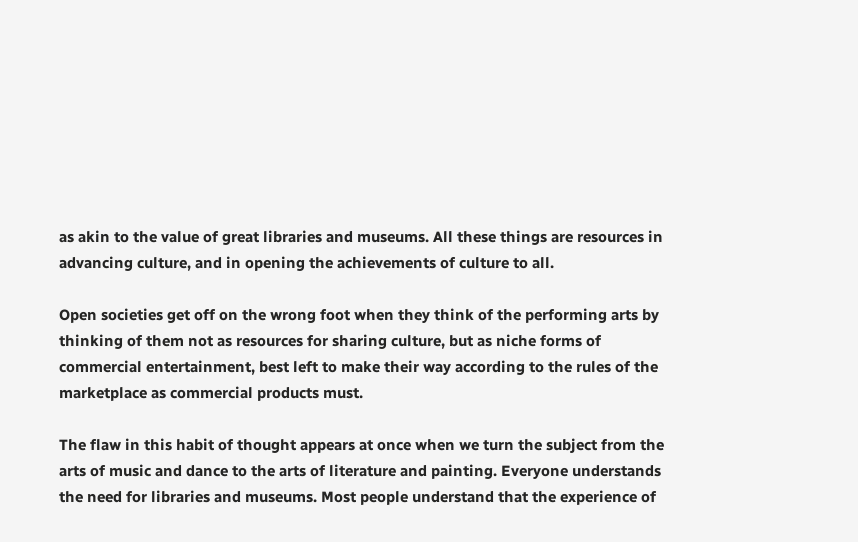as akin to the value of great libraries and museums. All these things are resources in advancing culture, and in opening the achievements of culture to all.

Open societies get off on the wrong foot when they think of the performing arts by thinking of them not as resources for sharing culture, but as niche forms of commercial entertainment, best left to make their way according to the rules of the marketplace as commercial products must.

The flaw in this habit of thought appears at once when we turn the subject from the arts of music and dance to the arts of literature and painting. Everyone understands the need for libraries and museums. Most people understand that the experience of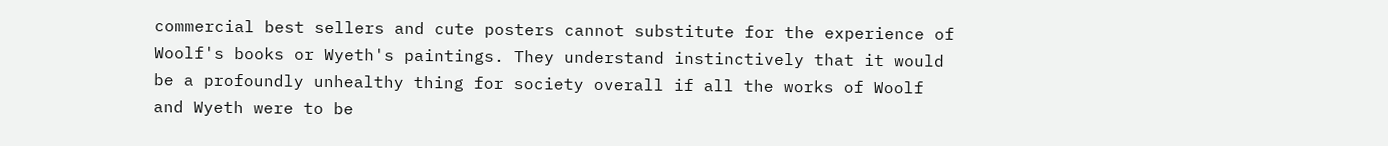commercial best sellers and cute posters cannot substitute for the experience of Woolf's books or Wyeth's paintings. They understand instinctively that it would be a profoundly unhealthy thing for society overall if all the works of Woolf and Wyeth were to be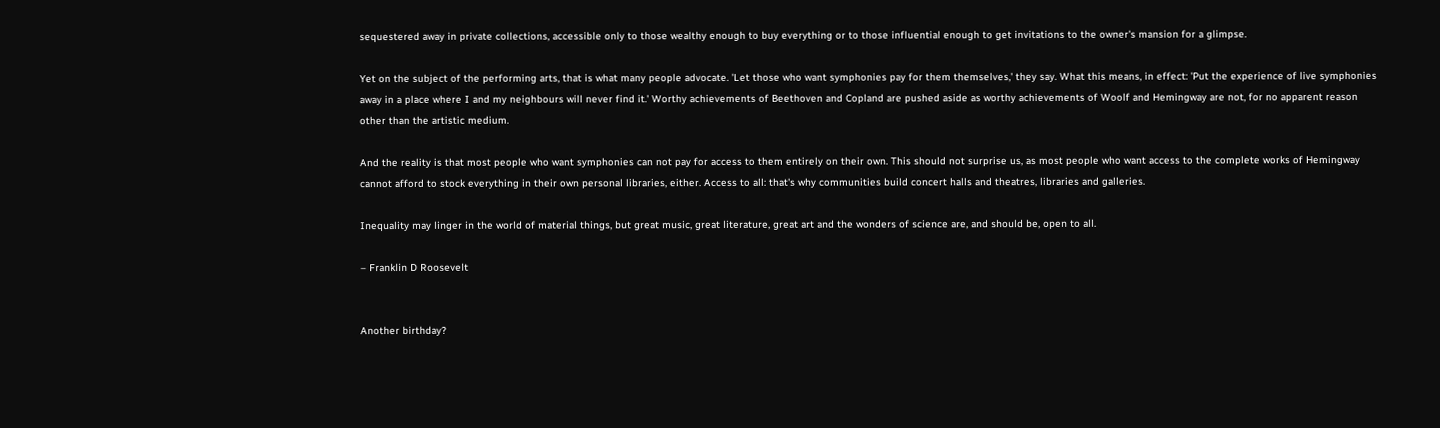sequestered away in private collections, accessible only to those wealthy enough to buy everything or to those influential enough to get invitations to the owner's mansion for a glimpse.

Yet on the subject of the performing arts, that is what many people advocate. 'Let those who want symphonies pay for them themselves,' they say. What this means, in effect: 'Put the experience of live symphonies away in a place where I and my neighbours will never find it.' Worthy achievements of Beethoven and Copland are pushed aside as worthy achievements of Woolf and Hemingway are not, for no apparent reason other than the artistic medium.

And the reality is that most people who want symphonies can not pay for access to them entirely on their own. This should not surprise us, as most people who want access to the complete works of Hemingway cannot afford to stock everything in their own personal libraries, either. Access to all: that's why communities build concert halls and theatres, libraries and galleries.

Inequality may linger in the world of material things, but great music, great literature, great art and the wonders of science are, and should be, open to all.

– Franklin D Roosevelt


Another birthday?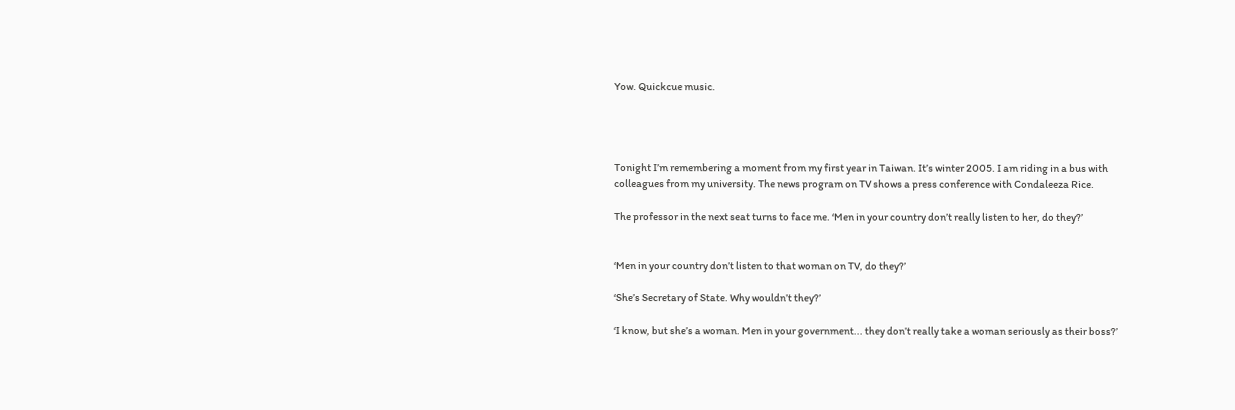Yow. Quickcue music.




Tonight I’m remembering a moment from my first year in Taiwan. It’s winter 2005. I am riding in a bus with colleagues from my university. The news program on TV shows a press conference with Condaleeza Rice.

The professor in the next seat turns to face me. ‘Men in your country don’t really listen to her, do they?’


‘Men in your country don’t listen to that woman on TV, do they?’

‘She’s Secretary of State. Why wouldn’t they?’

‘I know, but she’s a woman. Men in your government... they don’t really take a woman seriously as their boss?’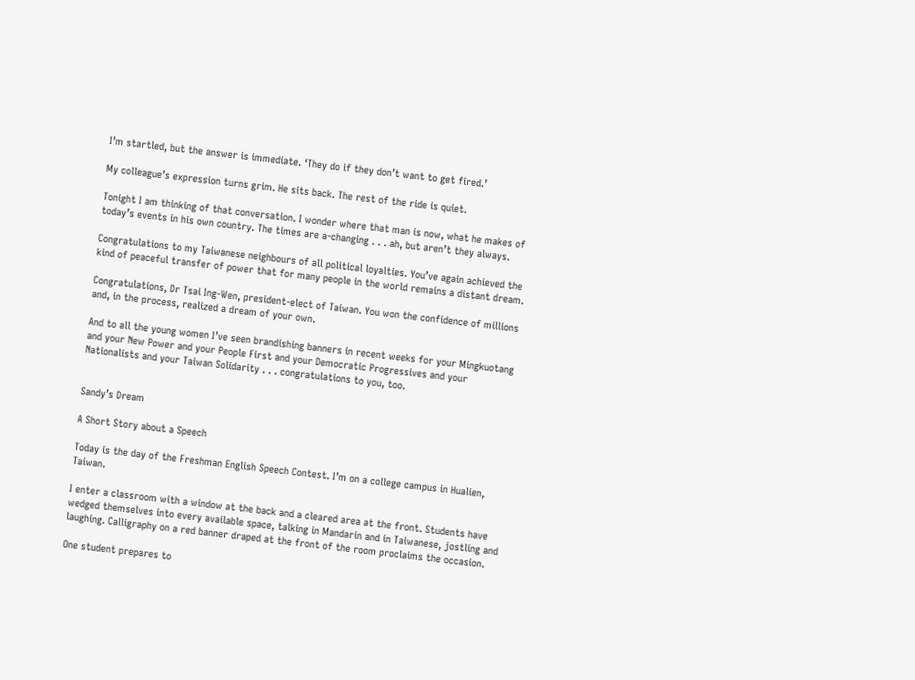I’m startled, but the answer is immediate. ‘They do if they don’t want to get fired.’

My colleague’s expression turns grim. He sits back. The rest of the ride is quiet.

Tonight I am thinking of that conversation. I wonder where that man is now, what he makes of today’s events in his own country. The times are a-changing . . . ah, but aren’t they always.

Congratulations to my Taiwanese neighbours of all political loyalties. You’ve again achieved the kind of peaceful transfer of power that for many people in the world remains a distant dream.

Congratulations, Dr Tsai Ing-Wen, president-elect of Taiwan. You won the confidence of millions and, in the process, realized a dream of your own.

And to all the young women I’ve seen brandishing banners in recent weeks for your Mingkuotang and your New Power and your People First and your Democratic Progressives and your Nationalists and your Taiwan Solidarity . . . congratulations to you, too.


Sandy’s Dream

A Short Story about a Speech

Today is the day of the Freshman English Speech Contest. I’m on a college campus in Hualien, Taiwan.

I enter a classroom with a window at the back and a cleared area at the front. Students have wedged themselves into every available space, talking in Mandarin and in Taiwanese, jostling and laughing. Calligraphy on a red banner draped at the front of the room proclaims the occasion.

One student prepares to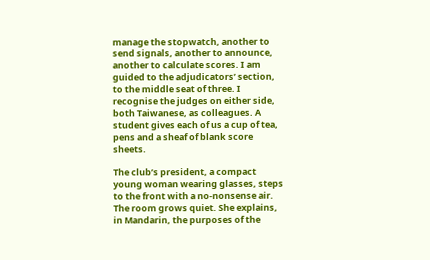manage the stopwatch, another to send signals, another to announce, another to calculate scores. I am guided to the adjudicators’ section, to the middle seat of three. I recognise the judges on either side, both Taiwanese, as colleagues. A student gives each of us a cup of tea, pens and a sheaf of blank score sheets.

The club’s president, a compact young woman wearing glasses, steps to the front with a no-nonsense air. The room grows quiet. She explains, in Mandarin, the purposes of the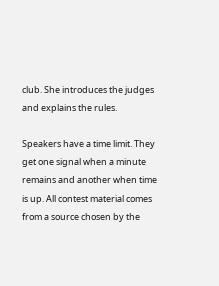club. She introduces the judges and explains the rules.

Speakers have a time limit. They get one signal when a minute remains and another when time is up. All contest material comes from a source chosen by the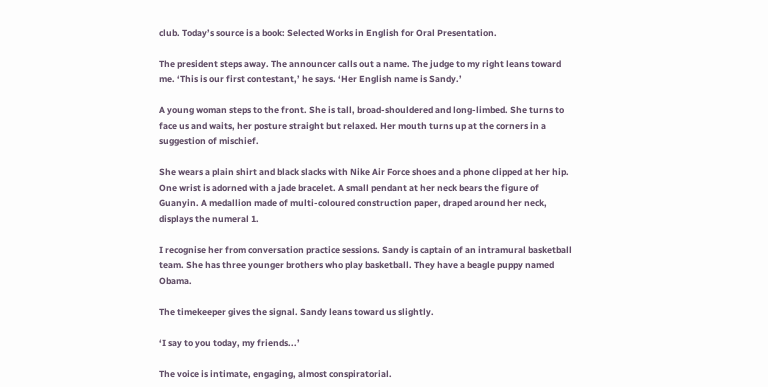club. Today’s source is a book: Selected Works in English for Oral Presentation.

The president steps away. The announcer calls out a name. The judge to my right leans toward me. ‘This is our first contestant,’ he says. ‘Her English name is Sandy.’

A young woman steps to the front. She is tall, broad-shouldered and long-limbed. She turns to face us and waits, her posture straight but relaxed. Her mouth turns up at the corners in a suggestion of mischief.

She wears a plain shirt and black slacks with Nike Air Force shoes and a phone clipped at her hip. One wrist is adorned with a jade bracelet. A small pendant at her neck bears the figure of Guanyin. A medallion made of multi-coloured construction paper, draped around her neck, displays the numeral 1.

I recognise her from conversation practice sessions. Sandy is captain of an intramural basketball team. She has three younger brothers who play basketball. They have a beagle puppy named Obama.

The timekeeper gives the signal. Sandy leans toward us slightly.

‘I say to you today, my friends...’

The voice is intimate, engaging, almost conspiratorial.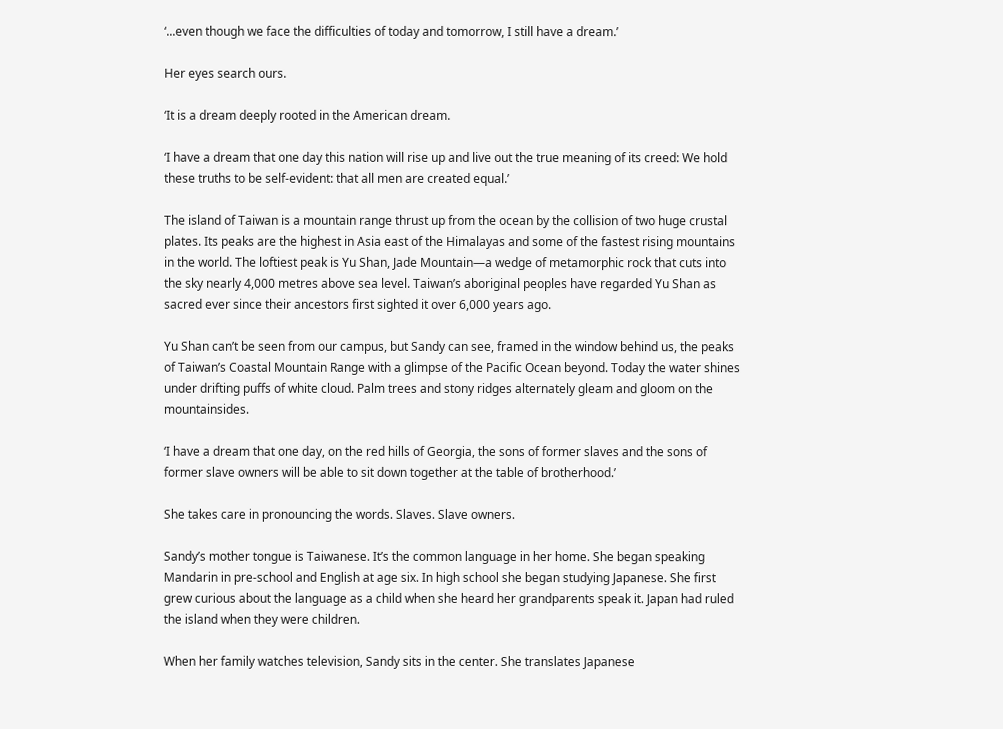‘...even though we face the difficulties of today and tomorrow, I still have a dream.’

Her eyes search ours.

‘It is a dream deeply rooted in the American dream.

‘I have a dream that one day this nation will rise up and live out the true meaning of its creed: We hold these truths to be self-evident: that all men are created equal.’

The island of Taiwan is a mountain range thrust up from the ocean by the collision of two huge crustal plates. Its peaks are the highest in Asia east of the Himalayas and some of the fastest rising mountains in the world. The loftiest peak is Yu Shan, Jade Mountain—a wedge of metamorphic rock that cuts into the sky nearly 4,000 metres above sea level. Taiwan’s aboriginal peoples have regarded Yu Shan as sacred ever since their ancestors first sighted it over 6,000 years ago.

Yu Shan can’t be seen from our campus, but Sandy can see, framed in the window behind us, the peaks of Taiwan’s Coastal Mountain Range with a glimpse of the Pacific Ocean beyond. Today the water shines under drifting puffs of white cloud. Palm trees and stony ridges alternately gleam and gloom on the mountainsides.

‘I have a dream that one day, on the red hills of Georgia, the sons of former slaves and the sons of former slave owners will be able to sit down together at the table of brotherhood.’

She takes care in pronouncing the words. Slaves. Slave owners.

Sandy’s mother tongue is Taiwanese. It’s the common language in her home. She began speaking Mandarin in pre-school and English at age six. In high school she began studying Japanese. She first grew curious about the language as a child when she heard her grandparents speak it. Japan had ruled the island when they were children.

When her family watches television, Sandy sits in the center. She translates Japanese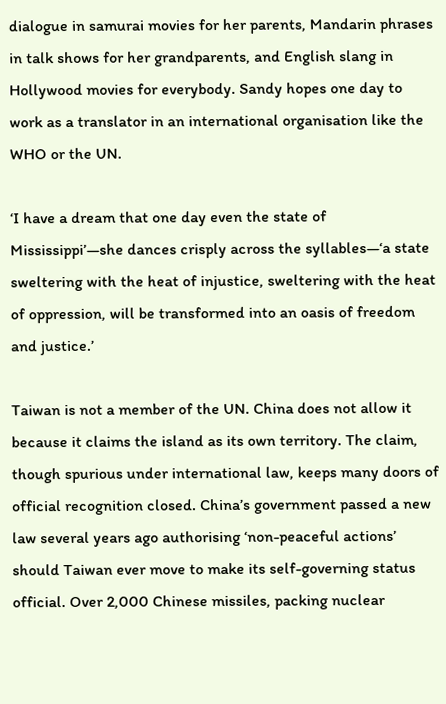dialogue in samurai movies for her parents, Mandarin phrases in talk shows for her grandparents, and English slang in Hollywood movies for everybody. Sandy hopes one day to work as a translator in an international organisation like the WHO or the UN.

‘I have a dream that one day even the state of Mississippi’—she dances crisply across the syllables—‘a state sweltering with the heat of injustice, sweltering with the heat of oppression, will be transformed into an oasis of freedom and justice.’

Taiwan is not a member of the UN. China does not allow it because it claims the island as its own territory. The claim, though spurious under international law, keeps many doors of official recognition closed. China’s government passed a new law several years ago authorising ‘non-peaceful actions’ should Taiwan ever move to make its self-governing status official. Over 2,000 Chinese missiles, packing nuclear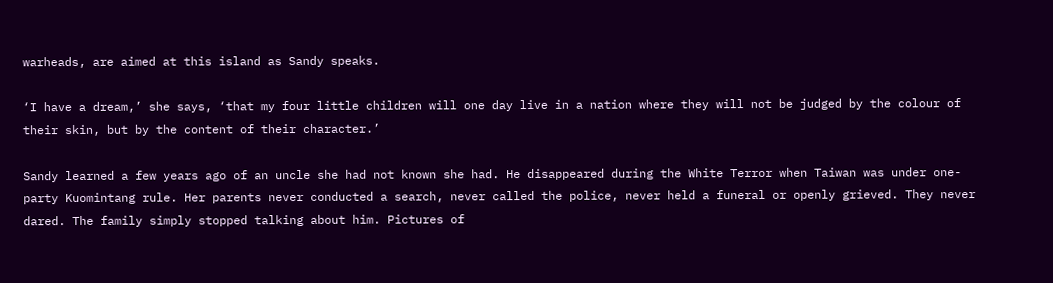warheads, are aimed at this island as Sandy speaks.

‘I have a dream,’ she says, ‘that my four little children will one day live in a nation where they will not be judged by the colour of their skin, but by the content of their character.’

Sandy learned a few years ago of an uncle she had not known she had. He disappeared during the White Terror when Taiwan was under one-party Kuomintang rule. Her parents never conducted a search, never called the police, never held a funeral or openly grieved. They never dared. The family simply stopped talking about him. Pictures of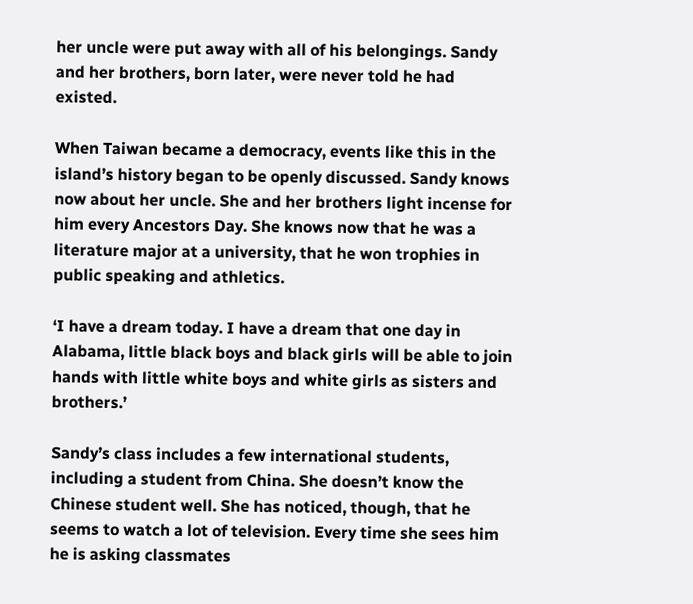her uncle were put away with all of his belongings. Sandy and her brothers, born later, were never told he had existed.

When Taiwan became a democracy, events like this in the island’s history began to be openly discussed. Sandy knows now about her uncle. She and her brothers light incense for him every Ancestors Day. She knows now that he was a literature major at a university, that he won trophies in public speaking and athletics.

‘I have a dream today. I have a dream that one day in Alabama, little black boys and black girls will be able to join hands with little white boys and white girls as sisters and brothers.’

Sandy’s class includes a few international students, including a student from China. She doesn’t know the Chinese student well. She has noticed, though, that he seems to watch a lot of television. Every time she sees him he is asking classmates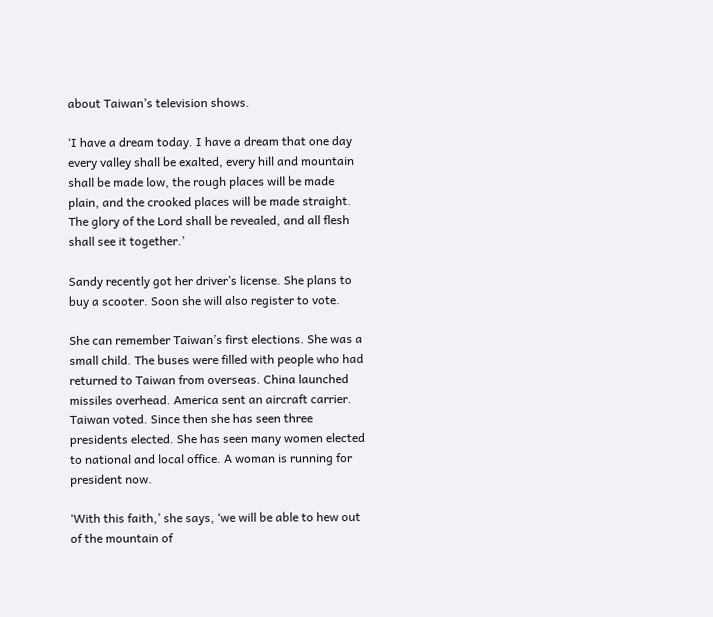about Taiwan’s television shows.

‘I have a dream today. I have a dream that one day every valley shall be exalted, every hill and mountain shall be made low, the rough places will be made plain, and the crooked places will be made straight. The glory of the Lord shall be revealed, and all flesh shall see it together.’

Sandy recently got her driver’s license. She plans to buy a scooter. Soon she will also register to vote.

She can remember Taiwan’s first elections. She was a small child. The buses were filled with people who had returned to Taiwan from overseas. China launched missiles overhead. America sent an aircraft carrier. Taiwan voted. Since then she has seen three presidents elected. She has seen many women elected to national and local office. A woman is running for president now.

‘With this faith,’ she says, ‘we will be able to hew out of the mountain of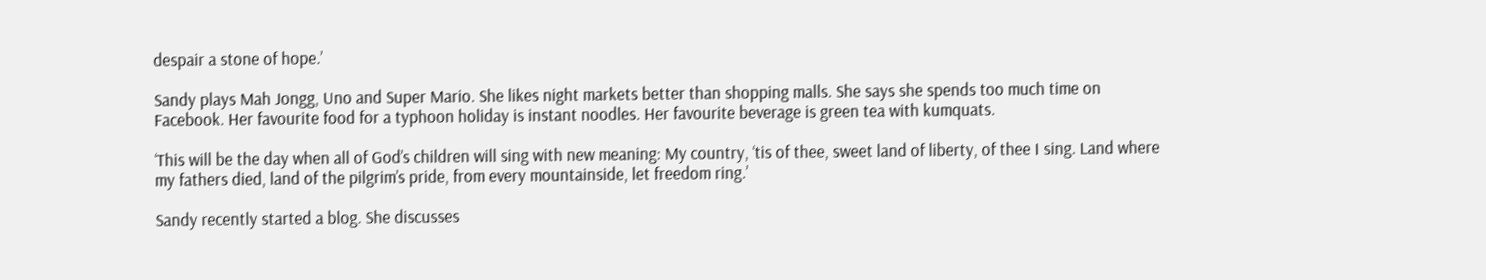despair a stone of hope.’

Sandy plays Mah Jongg, Uno and Super Mario. She likes night markets better than shopping malls. She says she spends too much time on Facebook. Her favourite food for a typhoon holiday is instant noodles. Her favourite beverage is green tea with kumquats.

‘This will be the day when all of God’s children will sing with new meaning: My country, ‘tis of thee, sweet land of liberty, of thee I sing. Land where my fathers died, land of the pilgrim’s pride, from every mountainside, let freedom ring.’

Sandy recently started a blog. She discusses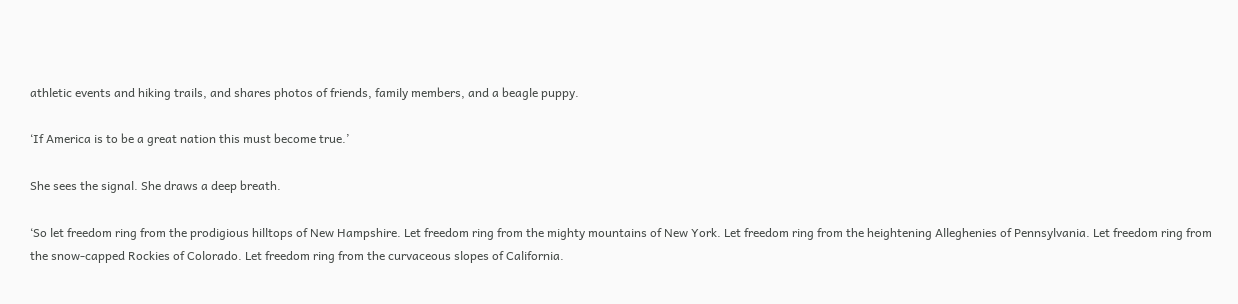athletic events and hiking trails, and shares photos of friends, family members, and a beagle puppy.

‘If America is to be a great nation this must become true.’

She sees the signal. She draws a deep breath.

‘So let freedom ring from the prodigious hilltops of New Hampshire. Let freedom ring from the mighty mountains of New York. Let freedom ring from the heightening Alleghenies of Pennsylvania. Let freedom ring from the snow-capped Rockies of Colorado. Let freedom ring from the curvaceous slopes of California.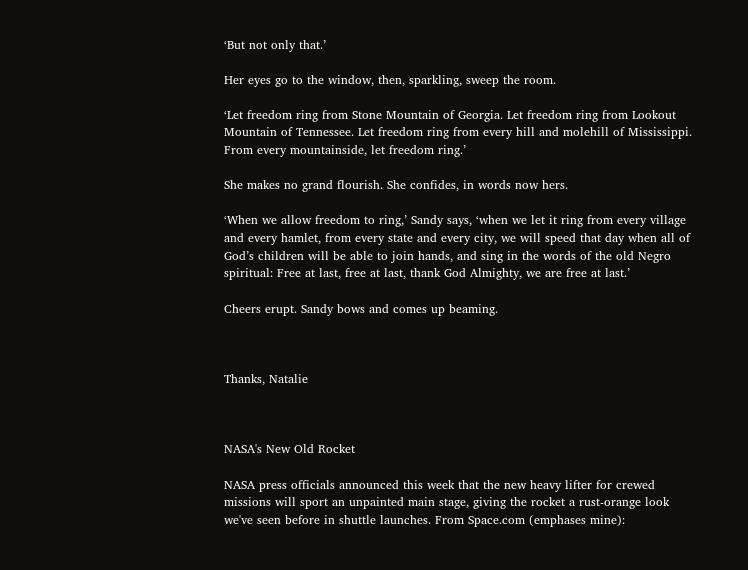‘But not only that.’

Her eyes go to the window, then, sparkling, sweep the room.

‘Let freedom ring from Stone Mountain of Georgia. Let freedom ring from Lookout Mountain of Tennessee. Let freedom ring from every hill and molehill of Mississippi. From every mountainside, let freedom ring.’

She makes no grand flourish. She confides, in words now hers.

‘When we allow freedom to ring,’ Sandy says, ‘when we let it ring from every village and every hamlet, from every state and every city, we will speed that day when all of God’s children will be able to join hands, and sing in the words of the old Negro spiritual: Free at last, free at last, thank God Almighty, we are free at last.’

Cheers erupt. Sandy bows and comes up beaming.



Thanks, Natalie



NASA's New Old Rocket

NASA press officials announced this week that the new heavy lifter for crewed missions will sport an unpainted main stage, giving the rocket a rust-orange look we've seen before in shuttle launches. From Space.com (emphases mine):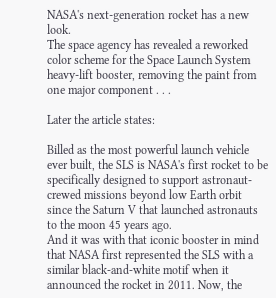NASA's next-generation rocket has a new look.
The space agency has revealed a reworked color scheme for the Space Launch System heavy-lift booster, removing the paint from one major component . . .

Later the article states:

Billed as the most powerful launch vehicle ever built, the SLS is NASA's first rocket to be specifically designed to support astronaut-crewed missions beyond low Earth orbit since the Saturn V that launched astronauts to the moon 45 years ago.
And it was with that iconic booster in mind that NASA first represented the SLS with a similar black-and-white motif when it announced the rocket in 2011. Now, the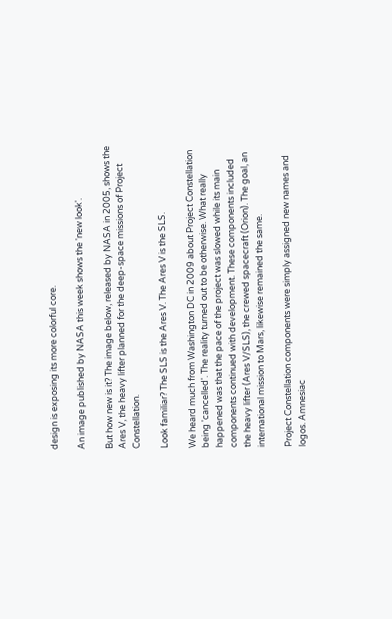design is exposing its more colorful core.

An image published by NASA this week shows the 'new look'.

But how new is it? The image below, released by NASA in 2005, shows the Ares V, the heavy lifter planned for the deep-space missions of Project Constellation.

Look familiar? The SLS is the Ares V. The Ares V is the SLS.

We heard much from Washington DC in 2009 about Project Constellation being 'cancelled'. The reality turned out to be otherwise. What really happened was that the pace of the project was slowed while its main components continued with development. These components included the heavy lifter (Ares V/SLS), the crewed spacecraft (Orion). The goal, an international mission to Mars, likewise remained the same.

Project Constellation components were simply assigned new names and logos. Amnesiac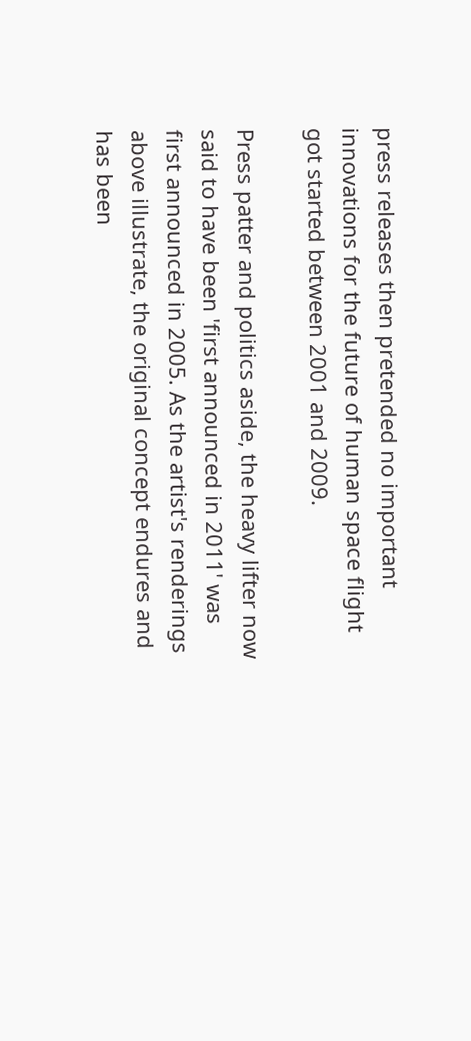press releases then pretended no important innovations for the future of human space flight got started between 2001 and 2009.

Press patter and politics aside, the heavy lifter now said to have been 'first announced in 2011' was first announced in 2005. As the artist's renderings above illustrate, the original concept endures and has been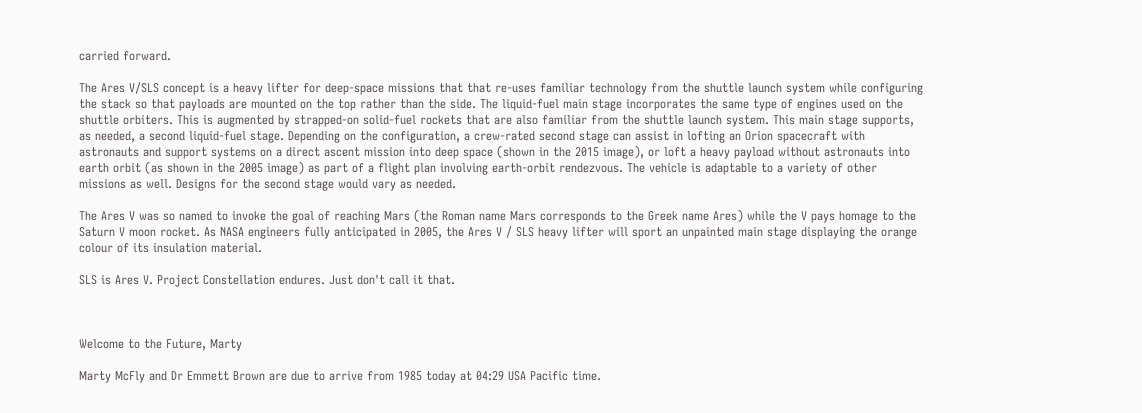carried forward.

The Ares V/SLS concept is a heavy lifter for deep-space missions that that re-uses familiar technology from the shuttle launch system while configuring the stack so that payloads are mounted on the top rather than the side. The liquid-fuel main stage incorporates the same type of engines used on the shuttle orbiters. This is augmented by strapped-on solid-fuel rockets that are also familiar from the shuttle launch system. This main stage supports, as needed, a second liquid-fuel stage. Depending on the configuration, a crew-rated second stage can assist in lofting an Orion spacecraft with astronauts and support systems on a direct ascent mission into deep space (shown in the 2015 image), or loft a heavy payload without astronauts into earth orbit (as shown in the 2005 image) as part of a flight plan involving earth-orbit rendezvous. The vehicle is adaptable to a variety of other missions as well. Designs for the second stage would vary as needed.

The Ares V was so named to invoke the goal of reaching Mars (the Roman name Mars corresponds to the Greek name Ares) while the V pays homage to the Saturn V moon rocket. As NASA engineers fully anticipated in 2005, the Ares V / SLS heavy lifter will sport an unpainted main stage displaying the orange colour of its insulation material.

SLS is Ares V. Project Constellation endures. Just don't call it that.



Welcome to the Future, Marty

Marty McFly and Dr Emmett Brown are due to arrive from 1985 today at 04:29 USA Pacific time.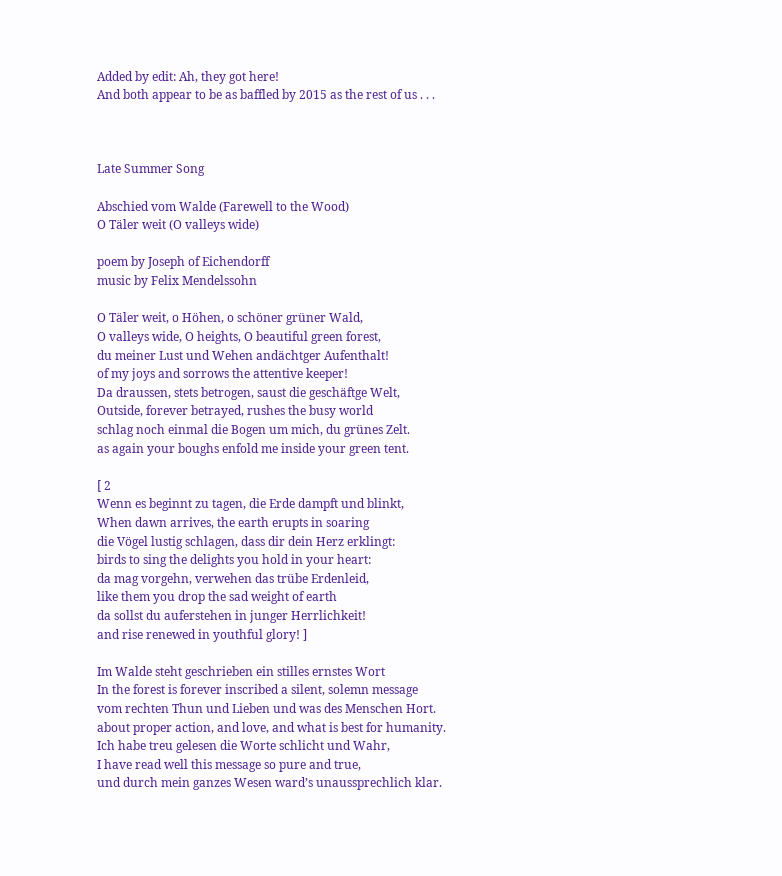Added by edit: Ah, they got here!
And both appear to be as baffled by 2015 as the rest of us . . .



Late Summer Song

Abschied vom Walde (Farewell to the Wood)
O Täler weit (O valleys wide)

poem by Joseph of Eichendorff
music by Felix Mendelssohn

O Täler weit, o Höhen, o schöner grüner Wald,
O valleys wide, O heights, O beautiful green forest,
du meiner Lust und Wehen andächtger Aufenthalt!
of my joys and sorrows the attentive keeper!
Da draussen, stets betrogen, saust die geschäftge Welt,
Outside, forever betrayed, rushes the busy world
schlag noch einmal die Bogen um mich, du grünes Zelt.
as again your boughs enfold me inside your green tent.

[ 2
Wenn es beginnt zu tagen, die Erde dampft und blinkt,
When dawn arrives, the earth erupts in soaring
die Vögel lustig schlagen, dass dir dein Herz erklingt:
birds to sing the delights you hold in your heart:
da mag vorgehn, verwehen das trübe Erdenleid,
like them you drop the sad weight of earth
da sollst du auferstehen in junger Herrlichkeit!
and rise renewed in youthful glory! ]

Im Walde steht geschrieben ein stilles ernstes Wort
In the forest is forever inscribed a silent, solemn message
vom rechten Thun und Lieben und was des Menschen Hort.
about proper action, and love, and what is best for humanity.
Ich habe treu gelesen die Worte schlicht und Wahr,
I have read well this message so pure and true,
und durch mein ganzes Wesen ward’s unaussprechlich klar.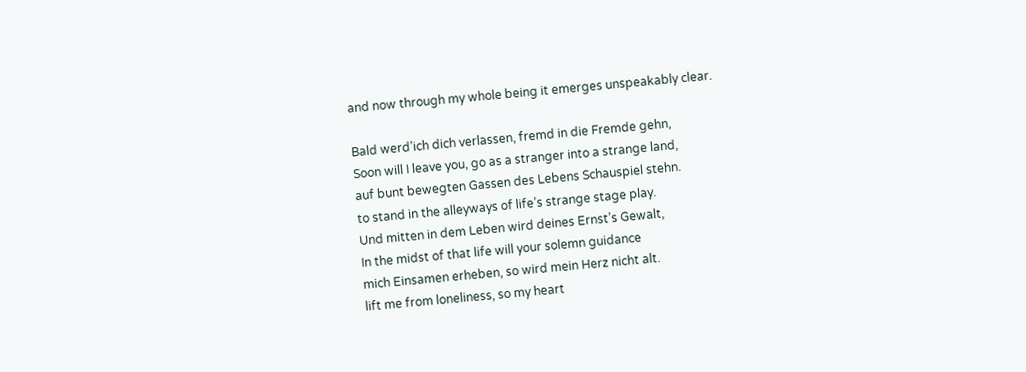and now through my whole being it emerges unspeakably clear.

Bald werd’ich dich verlassen, fremd in die Fremde gehn,
Soon will I leave you, go as a stranger into a strange land,
auf bunt bewegten Gassen des Lebens Schauspiel stehn.
to stand in the alleyways of life’s strange stage play.
Und mitten in dem Leben wird deines Ernst’s Gewalt,
In the midst of that life will your solemn guidance
mich Einsamen erheben, so wird mein Herz nicht alt.
lift me from loneliness, so my heart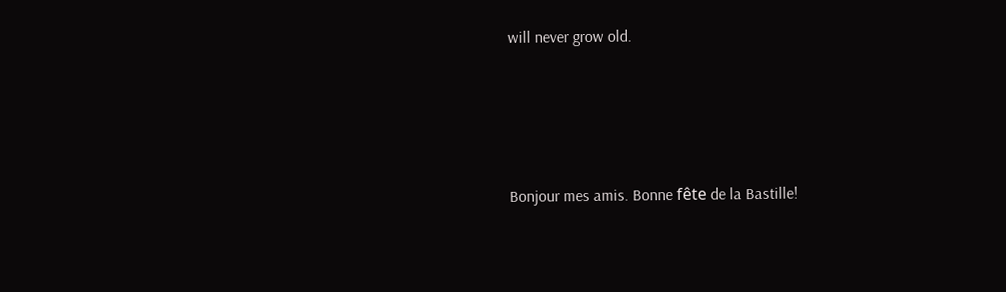will never grow old.




Bonjour mes amis. Bonne fête de la Bastille!